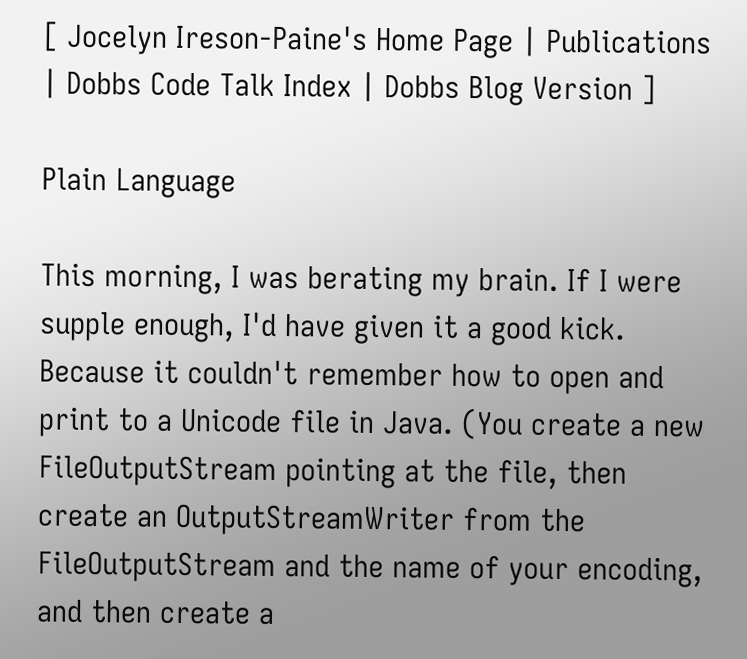[ Jocelyn Ireson-Paine's Home Page | Publications | Dobbs Code Talk Index | Dobbs Blog Version ]

Plain Language

This morning, I was berating my brain. If I were supple enough, I'd have given it a good kick. Because it couldn't remember how to open and print to a Unicode file in Java. (You create a new FileOutputStream pointing at the file, then create an OutputStreamWriter from the FileOutputStream and the name of your encoding, and then create a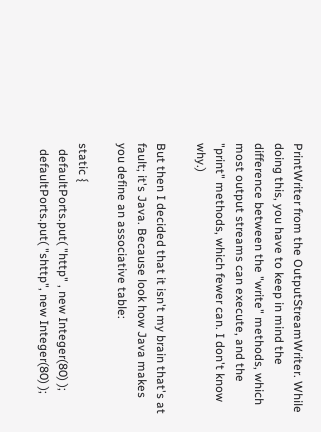PrintWriter from the OutputStreamWriter. While doing this, you have to keep in mind the difference between the "write" methods, which most output streams can execute, and the "print" methods, which fewer can. I don't know why.)

But then I decided that it isn't my brain that's at fault; it's Java. Because look how Java makes you define an associative table:

static {
  defaultPorts.put( "http" , new Integer(80) );
  defaultPorts.put( "shttp", new Integer(80) );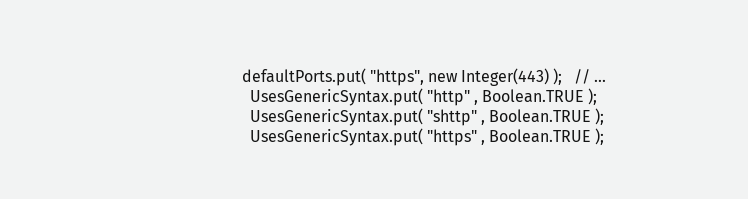defaultPorts.put( "https", new Integer(443) );   // ...
  UsesGenericSyntax.put( "http" , Boolean.TRUE );
  UsesGenericSyntax.put( "shttp" , Boolean.TRUE );
  UsesGenericSyntax.put( "https" , Boolean.TRUE );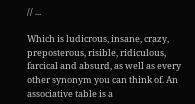// ...

Which is ludicrous, insane, crazy, preposterous, risible, ridiculous, farcical and absurd, as well as every other synonym you can think of. An associative table is a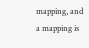mapping, and a mapping is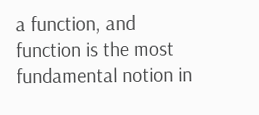a function, and function is the most fundamental notion in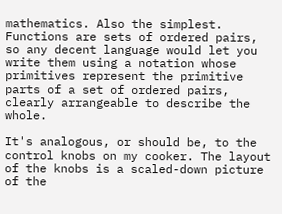mathematics. Also the simplest. Functions are sets of ordered pairs, so any decent language would let you write them using a notation whose primitives represent the primitive parts of a set of ordered pairs, clearly arrangeable to describe the whole.

It's analogous, or should be, to the control knobs on my cooker. The layout of the knobs is a scaled-down picture of the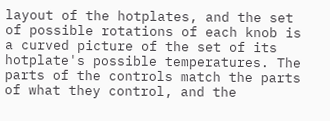layout of the hotplates, and the set of possible rotations of each knob is a curved picture of the set of its hotplate's possible temperatures. The parts of the controls match the parts of what they control, and the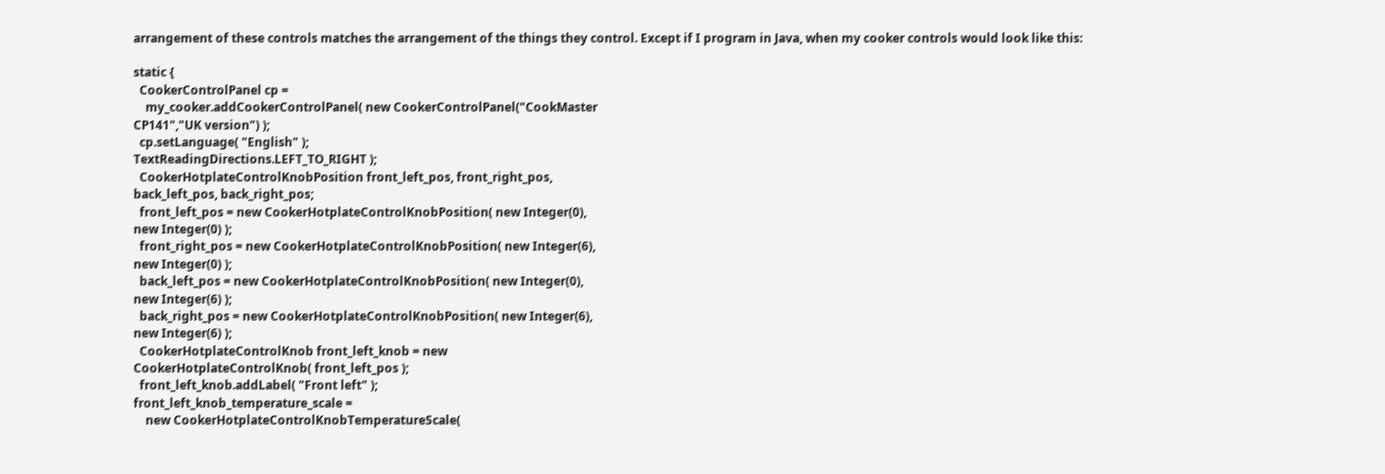arrangement of these controls matches the arrangement of the things they control. Except if I program in Java, when my cooker controls would look like this:

static {
  CookerControlPanel cp =
    my_cooker.addCookerControlPanel( new CookerControlPanel("CookMaster
CP141","UK version") );
  cp.setLanguage( "English" );
TextReadingDirections.LEFT_TO_RIGHT );
  CookerHotplateControlKnobPosition front_left_pos, front_right_pos,
back_left_pos, back_right_pos;
  front_left_pos = new CookerHotplateControlKnobPosition( new Integer(0),
new Integer(0) );
  front_right_pos = new CookerHotplateControlKnobPosition( new Integer(6),
new Integer(0) );
  back_left_pos = new CookerHotplateControlKnobPosition( new Integer(0),
new Integer(6) );
  back_right_pos = new CookerHotplateControlKnobPosition( new Integer(6),
new Integer(6) );
  CookerHotplateControlKnob front_left_knob = new
CookerHotplateControlKnob( front_left_pos );
  front_left_knob.addLabel( "Front left" );
front_left_knob_temperature_scale =
    new CookerHotplateControlKnobTemperatureScale(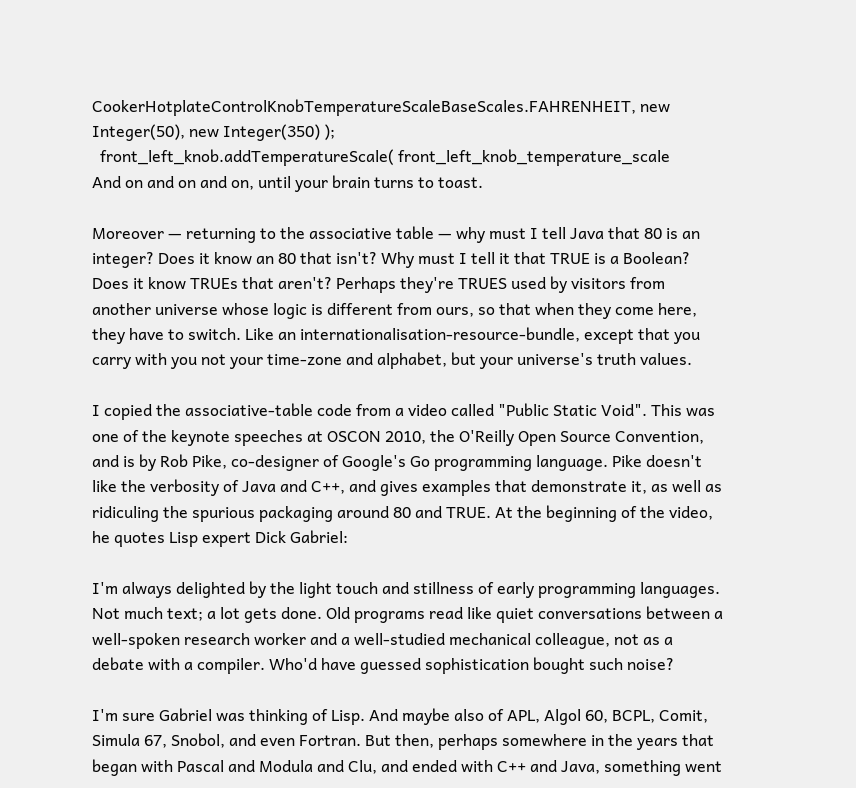CookerHotplateControlKnobTemperatureScaleBaseScales.FAHRENHEIT, new
Integer(50), new Integer(350) );
  front_left_knob.addTemperatureScale( front_left_knob_temperature_scale
And on and on and on, until your brain turns to toast.

Moreover — returning to the associative table — why must I tell Java that 80 is an integer? Does it know an 80 that isn't? Why must I tell it that TRUE is a Boolean? Does it know TRUEs that aren't? Perhaps they're TRUES used by visitors from another universe whose logic is different from ours, so that when they come here, they have to switch. Like an internationalisation-resource-bundle, except that you carry with you not your time-zone and alphabet, but your universe's truth values.

I copied the associative-table code from a video called "Public Static Void". This was one of the keynote speeches at OSCON 2010, the O'Reilly Open Source Convention, and is by Rob Pike, co-designer of Google's Go programming language. Pike doesn't like the verbosity of Java and C++, and gives examples that demonstrate it, as well as ridiculing the spurious packaging around 80 and TRUE. At the beginning of the video, he quotes Lisp expert Dick Gabriel:

I'm always delighted by the light touch and stillness of early programming languages. Not much text; a lot gets done. Old programs read like quiet conversations between a well-spoken research worker and a well-studied mechanical colleague, not as a debate with a compiler. Who'd have guessed sophistication bought such noise?

I'm sure Gabriel was thinking of Lisp. And maybe also of APL, Algol 60, BCPL, Comit, Simula 67, Snobol, and even Fortran. But then, perhaps somewhere in the years that began with Pascal and Modula and Clu, and ended with C++ and Java, something went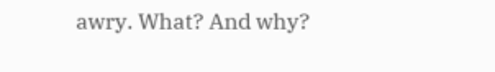awry. What? And why?